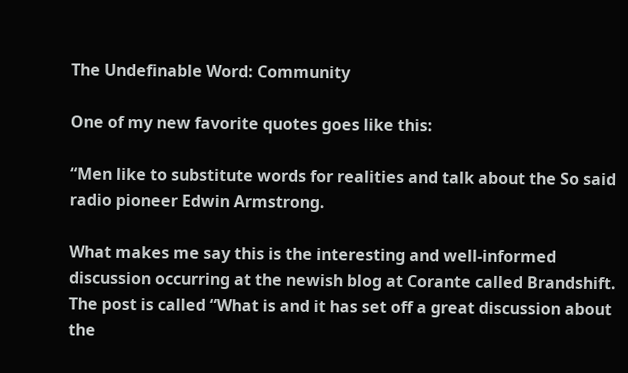The Undefinable Word: Community

One of my new favorite quotes goes like this:

“Men like to substitute words for realities and talk about the So said radio pioneer Edwin Armstrong.

What makes me say this is the interesting and well-informed discussion occurring at the newish blog at Corante called Brandshift. The post is called “What is and it has set off a great discussion about the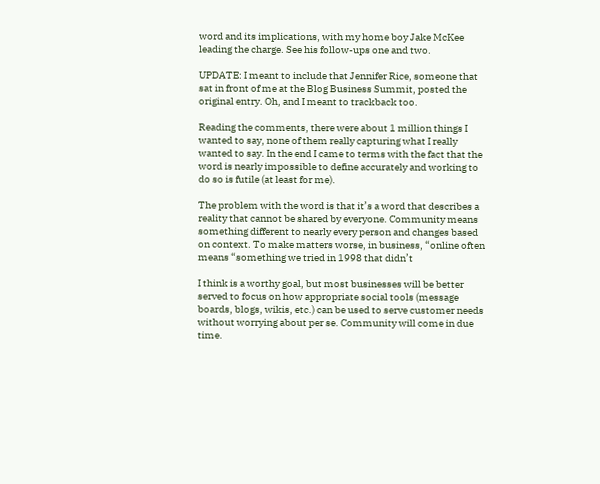word and its implications, with my home boy Jake McKee leading the charge. See his follow-ups one and two.

UPDATE: I meant to include that Jennifer Rice, someone that sat in front of me at the Blog Business Summit, posted the original entry. Oh, and I meant to trackback too.

Reading the comments, there were about 1 million things I wanted to say, none of them really capturing what I really wanted to say. In the end I came to terms with the fact that the word is nearly impossible to define accurately and working to do so is futile (at least for me).

The problem with the word is that it’s a word that describes a reality that cannot be shared by everyone. Community means something different to nearly every person and changes based on context. To make matters worse, in business, “online often means “something we tried in 1998 that didn’t

I think is a worthy goal, but most businesses will be better served to focus on how appropriate social tools (message boards, blogs, wikis, etc.) can be used to serve customer needs without worrying about per se. Community will come in due time.